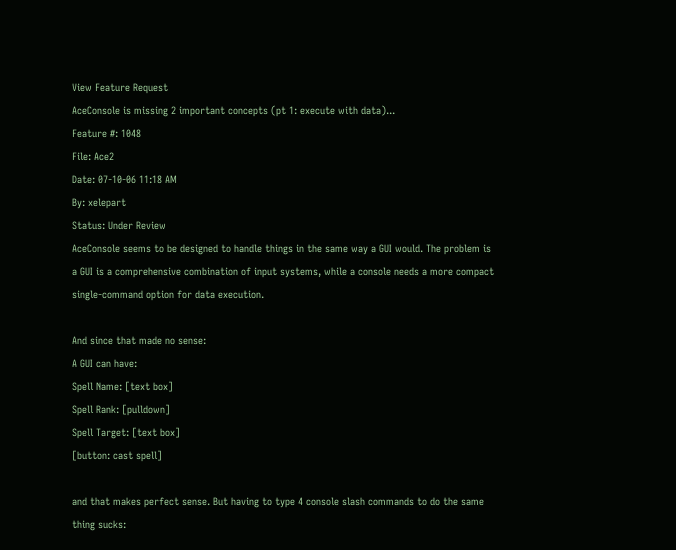View Feature Request
AceConsole is missing 2 important concepts (pt 1: execute with data)...
Feature #: 1048
File: Ace2
Date: 07-10-06 11:18 AM
By: xelepart
Status: Under Review
AceConsole seems to be designed to handle things in the same way a GUI would. The problem is a GUI is a comprehensive combination of input systems, while a console needs a more compact single-command option for data execution.

And since that made no sense:
A GUI can have:
Spell Name: [text box]
Spell Rank: [pulldown]
Spell Target: [text box]
[button: cast spell]

and that makes perfect sense. But having to type 4 console slash commands to do the same thing sucks: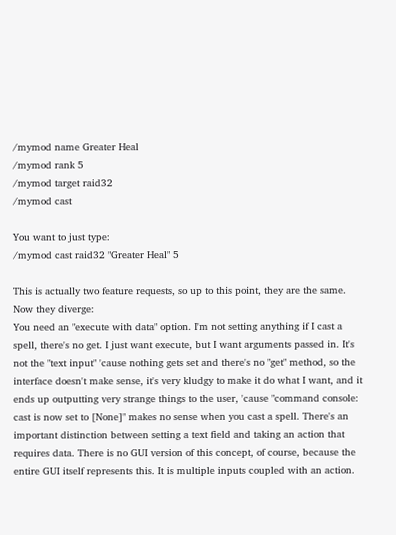/mymod name Greater Heal
/mymod rank 5
/mymod target raid32
/mymod cast

You want to just type:
/mymod cast raid32 "Greater Heal" 5

This is actually two feature requests, so up to this point, they are the same. Now they diverge:
You need an "execute with data" option. I'm not setting anything if I cast a spell, there's no get. I just want execute, but I want arguments passed in. It's not the "text input" 'cause nothing gets set and there's no "get" method, so the interface doesn't make sense, it's very kludgy to make it do what I want, and it ends up outputting very strange things to the user, 'cause "command console: cast is now set to [None]" makes no sense when you cast a spell. There's an important distinction between setting a text field and taking an action that requires data. There is no GUI version of this concept, of course, because the entire GUI itself represents this. It is multiple inputs coupled with an action.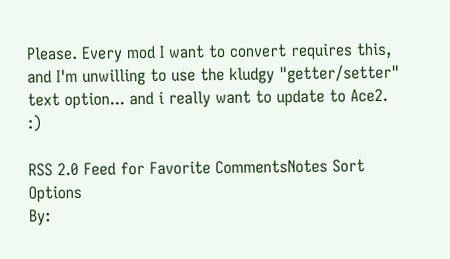Please. Every mod I want to convert requires this, and I'm unwilling to use the kludgy "getter/setter" text option... and i really want to update to Ace2. :)

RSS 2.0 Feed for Favorite CommentsNotes Sort Options
By: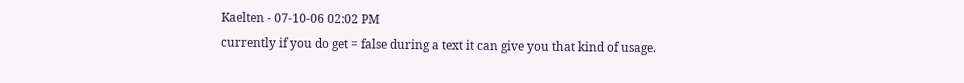Kaelten - 07-10-06 02:02 PM
currently if you do get = false during a text it can give you that kind of usage.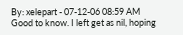By: xelepart - 07-12-06 08:59 AM
Good to know. I left get as nil, hoping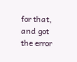for that, and got the error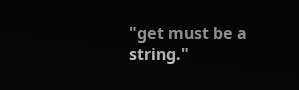"get must be a string."